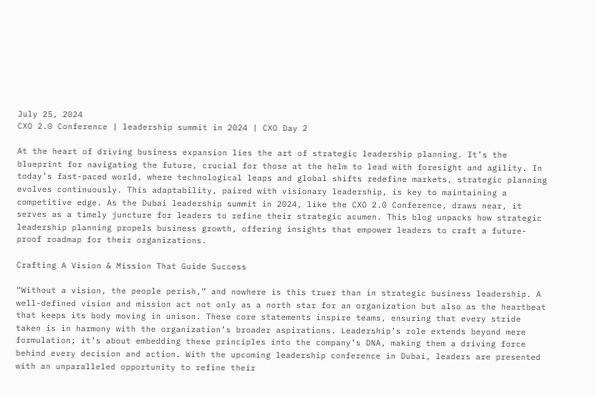July 25, 2024
CXO 2.0 Conference | leadership summit in 2024 | CXO Day 2

At the heart of driving business expansion lies the art of strategic leadership planning. It’s the blueprint for navigating the future, crucial for those at the helm to lead with foresight and agility. In today’s fast-paced world, where technological leaps and global shifts redefine markets, strategic planning evolves continuously. This adaptability, paired with visionary leadership, is key to maintaining a competitive edge. As the Dubai leadership summit in 2024, like the CXO 2.0 Conference, draws near, it serves as a timely juncture for leaders to refine their strategic acumen. This blog unpacks how strategic leadership planning propels business growth, offering insights that empower leaders to craft a future-proof roadmap for their organizations.

Crafting A Vision & Mission That Guide Success

“Without a vision, the people perish,” and nowhere is this truer than in strategic business leadership. A well-defined vision and mission act not only as a north star for an organization but also as the heartbeat that keeps its body moving in unison. These core statements inspire teams, ensuring that every stride taken is in harmony with the organization’s broader aspirations. Leadership’s role extends beyond mere formulation; it’s about embedding these principles into the company’s DNA, making them a driving force behind every decision and action. With the upcoming leadership conference in Dubai, leaders are presented with an unparalleled opportunity to refine their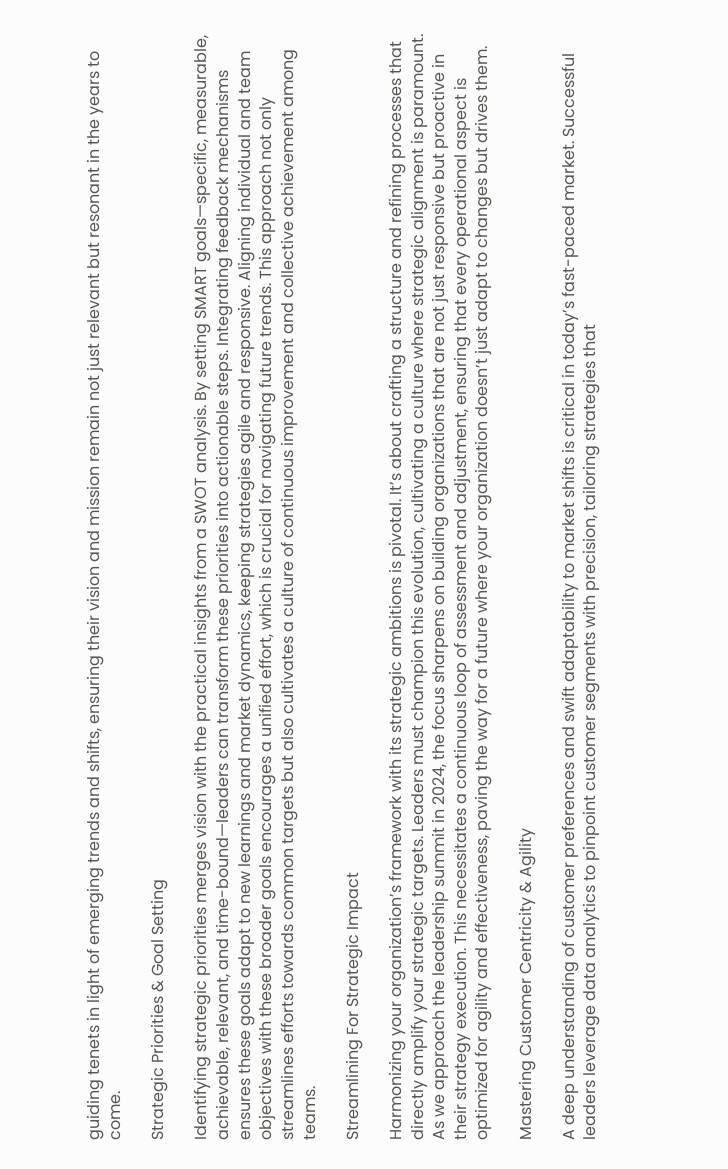guiding tenets in light of emerging trends and shifts, ensuring their vision and mission remain not just relevant but resonant in the years to come.

Strategic Priorities & Goal Setting

Identifying strategic priorities merges vision with the practical insights from a SWOT analysis. By setting SMART goals—specific, measurable, achievable, relevant, and time-bound—leaders can transform these priorities into actionable steps. Integrating feedback mechanisms ensures these goals adapt to new learnings and market dynamics, keeping strategies agile and responsive. Aligning individual and team objectives with these broader goals encourages a unified effort, which is crucial for navigating future trends. This approach not only streamlines efforts towards common targets but also cultivates a culture of continuous improvement and collective achievement among teams.

Streamlining For Strategic Impact

Harmonizing your organization’s framework with its strategic ambitions is pivotal. It’s about crafting a structure and refining processes that directly amplify your strategic targets. Leaders must champion this evolution, cultivating a culture where strategic alignment is paramount. As we approach the leadership summit in 2024, the focus sharpens on building organizations that are not just responsive but proactive in their strategy execution. This necessitates a continuous loop of assessment and adjustment, ensuring that every operational aspect is optimized for agility and effectiveness, paving the way for a future where your organization doesn’t just adapt to changes but drives them.

Mastering Customer Centricity & Agility

A deep understanding of customer preferences and swift adaptability to market shifts is critical in today’s fast-paced market. Successful leaders leverage data analytics to pinpoint customer segments with precision, tailoring strategies that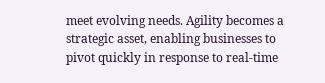meet evolving needs. Agility becomes a strategic asset, enabling businesses to pivot quickly in response to real-time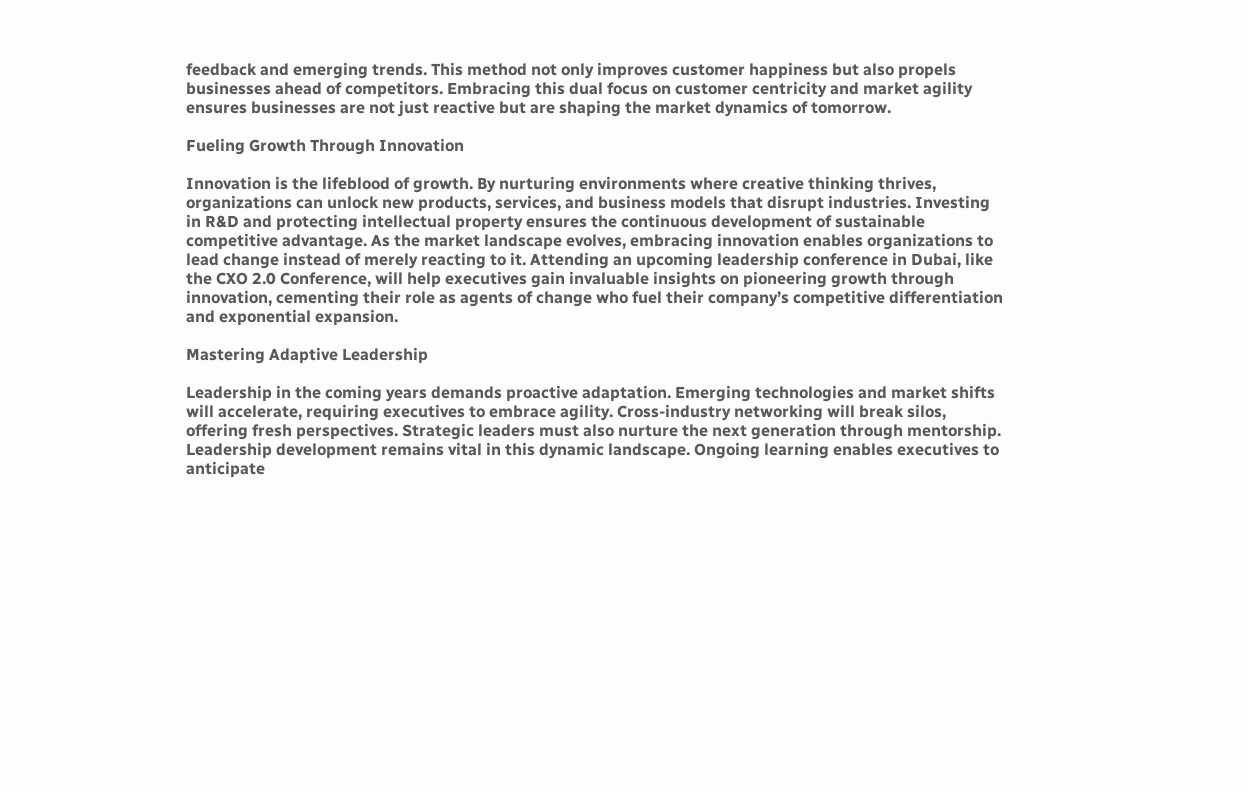feedback and emerging trends. This method not only improves customer happiness but also propels businesses ahead of competitors. Embracing this dual focus on customer centricity and market agility ensures businesses are not just reactive but are shaping the market dynamics of tomorrow.

Fueling Growth Through Innovation

Innovation is the lifeblood of growth. By nurturing environments where creative thinking thrives, organizations can unlock new products, services, and business models that disrupt industries. Investing in R&D and protecting intellectual property ensures the continuous development of sustainable competitive advantage. As the market landscape evolves, embracing innovation enables organizations to lead change instead of merely reacting to it. Attending an upcoming leadership conference in Dubai, like the CXO 2.0 Conference, will help executives gain invaluable insights on pioneering growth through innovation, cementing their role as agents of change who fuel their company’s competitive differentiation and exponential expansion.

Mastering Adaptive Leadership

Leadership in the coming years demands proactive adaptation. Emerging technologies and market shifts will accelerate, requiring executives to embrace agility. Cross-industry networking will break silos, offering fresh perspectives. Strategic leaders must also nurture the next generation through mentorship. Leadership development remains vital in this dynamic landscape. Ongoing learning enables executives to anticipate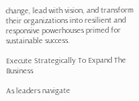change, lead with vision, and transform their organizations into resilient and responsive powerhouses primed for sustainable success.

Execute Strategically To Expand The Business

As leaders navigate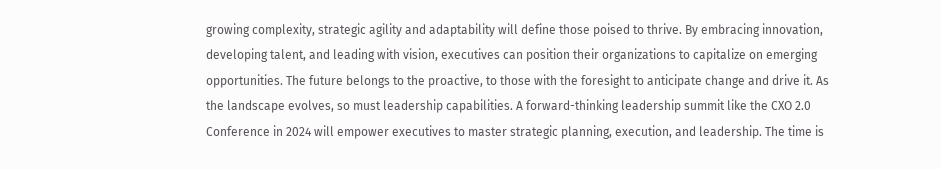growing complexity, strategic agility and adaptability will define those poised to thrive. By embracing innovation, developing talent, and leading with vision, executives can position their organizations to capitalize on emerging opportunities. The future belongs to the proactive, to those with the foresight to anticipate change and drive it. As the landscape evolves, so must leadership capabilities. A forward-thinking leadership summit like the CXO 2.0 Conference in 2024 will empower executives to master strategic planning, execution, and leadership. The time is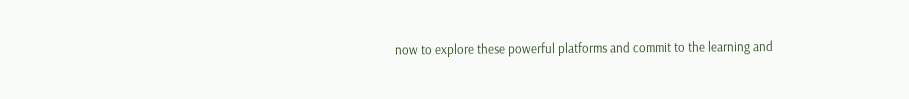now to explore these powerful platforms and commit to the learning and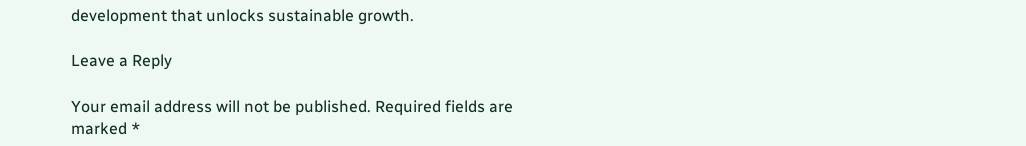development that unlocks sustainable growth.

Leave a Reply

Your email address will not be published. Required fields are marked *